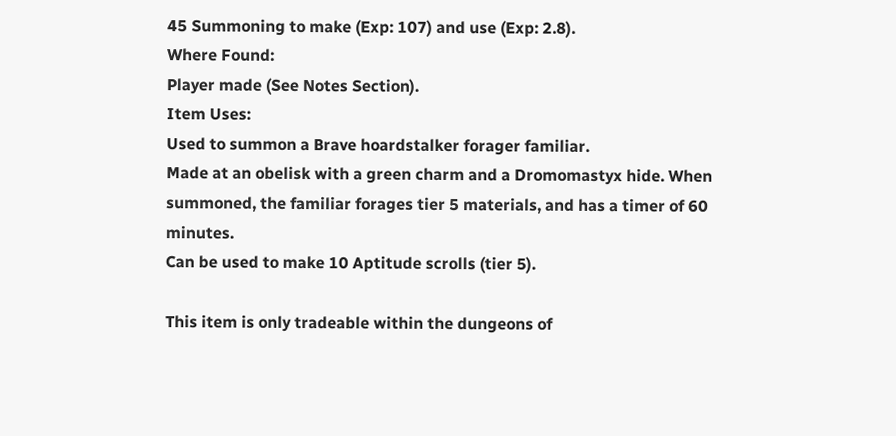45 Summoning to make (Exp: 107) and use (Exp: 2.8).
Where Found:
Player made (See Notes Section).
Item Uses:
Used to summon a Brave hoardstalker forager familiar.
Made at an obelisk with a green charm and a Dromomastyx hide. When summoned, the familiar forages tier 5 materials, and has a timer of 60 minutes.
Can be used to make 10 Aptitude scrolls (tier 5).

This item is only tradeable within the dungeons of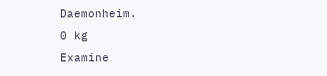Daemonheim.
0 kg
Examine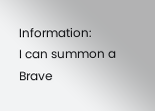Information:
I can summon a Brave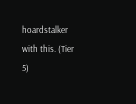hoardstalker with this. (Tier 5)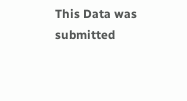This Data was submitted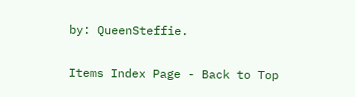by: QueenSteffie.

Items Index Page - Back to Top